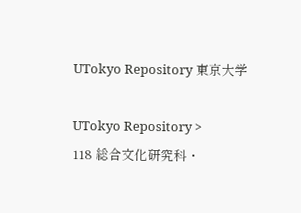UTokyo Repository 東京大学

UTokyo Repository >
118 総合文化研究科・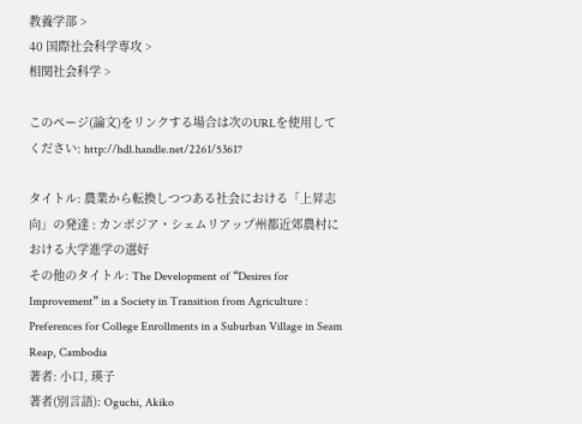教養学部 >
40 国際社会科学専攻 >
相関社会科学 >

このページ(論文)をリンクする場合は次のURLを使用してください: http://hdl.handle.net/2261/53617

タイトル: 農業から転換しつつある社会における「上昇志向」の発達 : カンボジア・シェムリアップ州都近郊農村における大学進学の選好
その他のタイトル: The Development of “Desires for Improvement” in a Society in Transition from Agriculture : Preferences for College Enrollments in a Suburban Village in Seam Reap, Cambodia
著者: 小口, 瑛子
著者(別言語): Oguchi, Akiko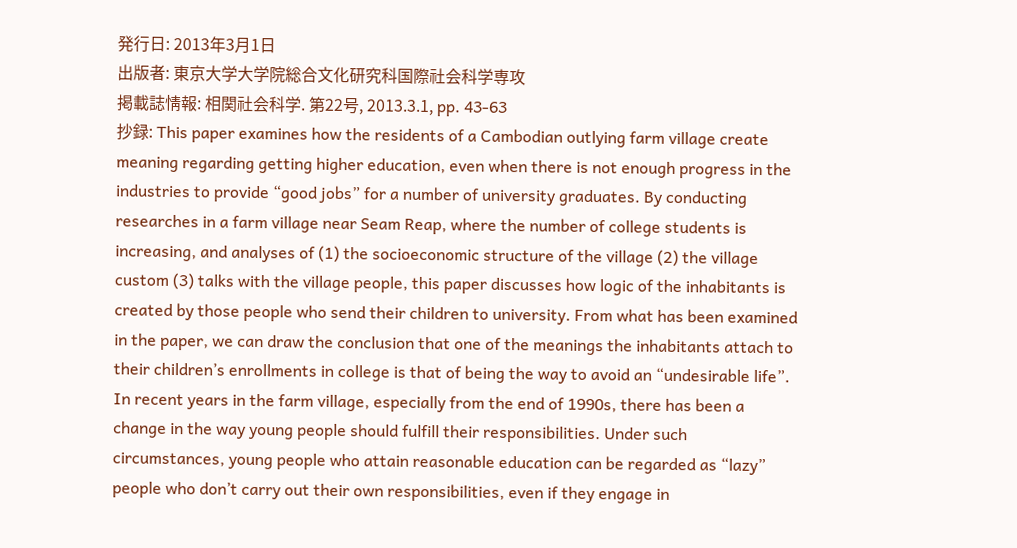発行日: 2013年3月1日
出版者: 東京大学大学院総合文化研究科国際社会科学専攻
掲載誌情報: 相関社会科学. 第22号, 2013.3.1, pp. 43-63
抄録: This paper examines how the residents of a Cambodian outlying farm village create meaning regarding getting higher education, even when there is not enough progress in the industries to provide “good jobs” for a number of university graduates. By conducting researches in a farm village near Seam Reap, where the number of college students is increasing, and analyses of (1) the socioeconomic structure of the village (2) the village custom (3) talks with the village people, this paper discusses how logic of the inhabitants is created by those people who send their children to university. From what has been examined in the paper, we can draw the conclusion that one of the meanings the inhabitants attach to their children’s enrollments in college is that of being the way to avoid an “undesirable life”. In recent years in the farm village, especially from the end of 1990s, there has been a change in the way young people should fulfill their responsibilities. Under such circumstances, young people who attain reasonable education can be regarded as “lazy” people who don’t carry out their own responsibilities, even if they engage in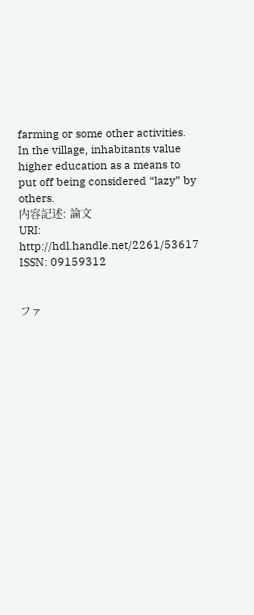farming or some other activities. In the village, inhabitants value higher education as a means to put off being considered “lazy” by others.
内容記述: 論文
URI: http://hdl.handle.net/2261/53617
ISSN: 09159312


ファ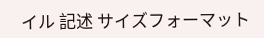イル 記述 サイズフォーマット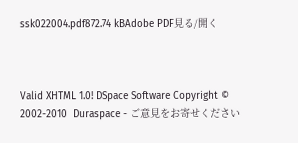ssk022004.pdf872.74 kBAdobe PDF見る/開く



Valid XHTML 1.0! DSpace Software Copyright © 2002-2010  Duraspace - ご意見をお寄せください